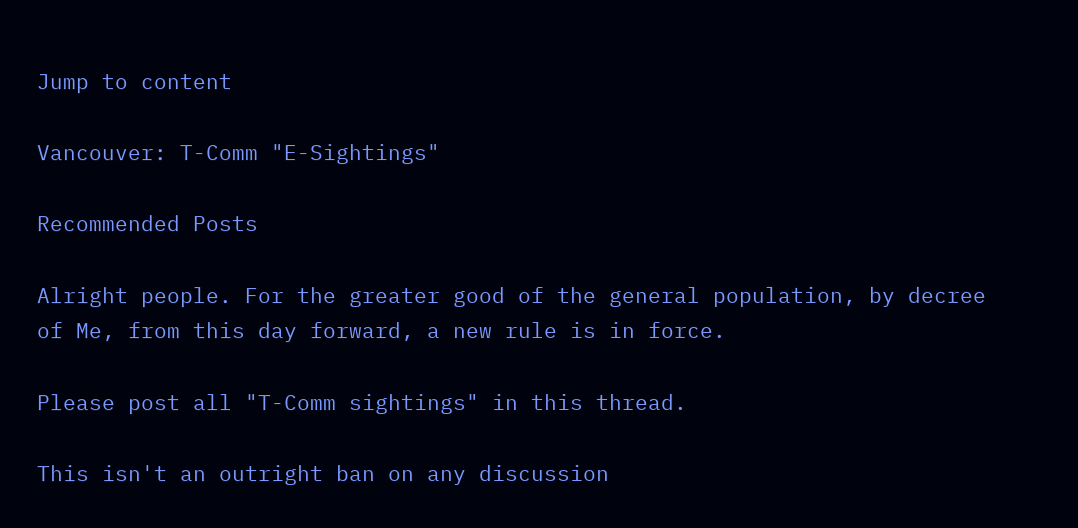Jump to content

Vancouver: T-Comm "E-Sightings"

Recommended Posts

Alright people. For the greater good of the general population, by decree of Me, from this day forward, a new rule is in force.

Please post all "T-Comm sightings" in this thread.

This isn't an outright ban on any discussion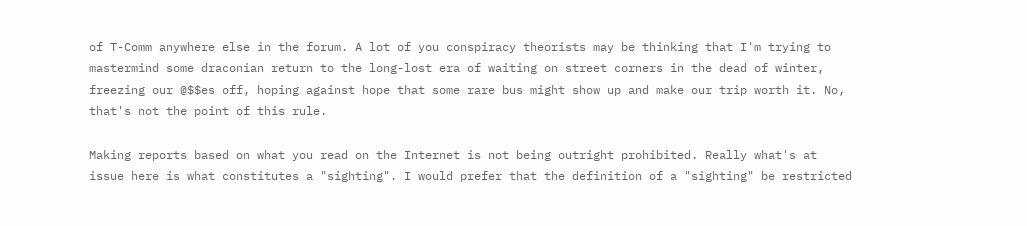of T-Comm anywhere else in the forum. A lot of you conspiracy theorists may be thinking that I'm trying to mastermind some draconian return to the long-lost era of waiting on street corners in the dead of winter, freezing our @$$es off, hoping against hope that some rare bus might show up and make our trip worth it. No, that's not the point of this rule.

Making reports based on what you read on the Internet is not being outright prohibited. Really what's at issue here is what constitutes a "sighting". I would prefer that the definition of a "sighting" be restricted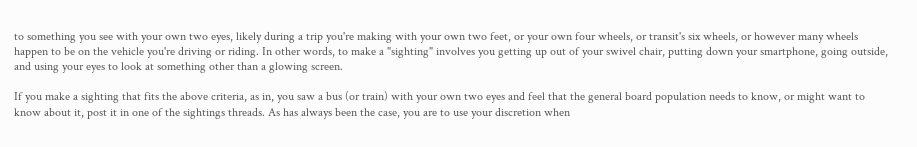to something you see with your own two eyes, likely during a trip you're making with your own two feet, or your own four wheels, or transit's six wheels, or however many wheels happen to be on the vehicle you're driving or riding. In other words, to make a "sighting" involves you getting up out of your swivel chair, putting down your smartphone, going outside, and using your eyes to look at something other than a glowing screen.

If you make a sighting that fits the above criteria, as in, you saw a bus (or train) with your own two eyes and feel that the general board population needs to know, or might want to know about it, post it in one of the sightings threads. As has always been the case, you are to use your discretion when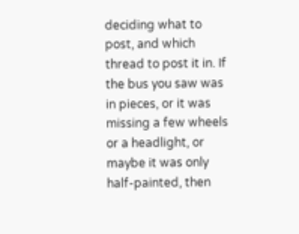deciding what to post, and which thread to post it in. If the bus you saw was in pieces, or it was missing a few wheels or a headlight, or maybe it was only half-painted, then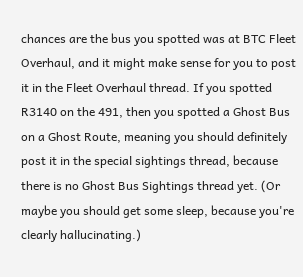chances are the bus you spotted was at BTC Fleet Overhaul, and it might make sense for you to post it in the Fleet Overhaul thread. If you spotted R3140 on the 491, then you spotted a Ghost Bus on a Ghost Route, meaning you should definitely post it in the special sightings thread, because there is no Ghost Bus Sightings thread yet. (Or maybe you should get some sleep, because you're clearly hallucinating.)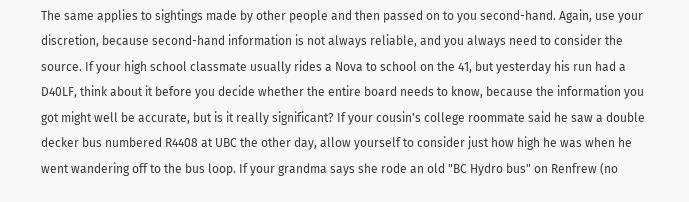The same applies to sightings made by other people and then passed on to you second-hand. Again, use your discretion, because second-hand information is not always reliable, and you always need to consider the source. If your high school classmate usually rides a Nova to school on the 41, but yesterday his run had a D40LF, think about it before you decide whether the entire board needs to know, because the information you got might well be accurate, but is it really significant? If your cousin's college roommate said he saw a double decker bus numbered R4408 at UBC the other day, allow yourself to consider just how high he was when he went wandering off to the bus loop. If your grandma says she rode an old "BC Hydro bus" on Renfrew (no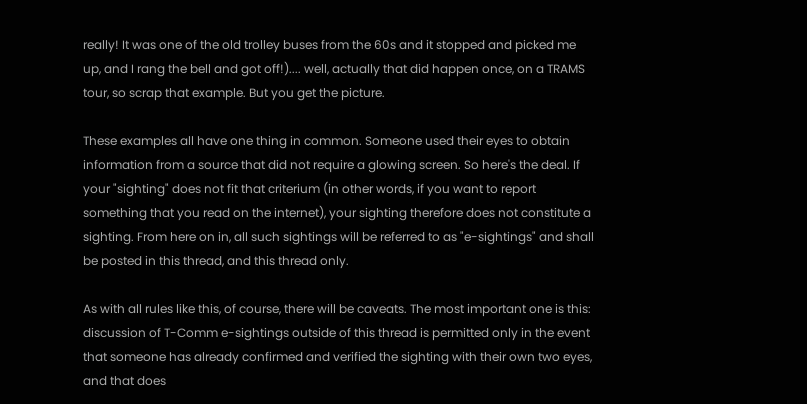really! It was one of the old trolley buses from the 60s and it stopped and picked me up, and I rang the bell and got off!).... well, actually that did happen once, on a TRAMS tour, so scrap that example. But you get the picture.

These examples all have one thing in common. Someone used their eyes to obtain information from a source that did not require a glowing screen. So here's the deal. If your "sighting" does not fit that criterium (in other words, if you want to report something that you read on the internet), your sighting therefore does not constitute a sighting. From here on in, all such sightings will be referred to as "e-sightings" and shall be posted in this thread, and this thread only.

As with all rules like this, of course, there will be caveats. The most important one is this: discussion of T-Comm e-sightings outside of this thread is permitted only in the event that someone has already confirmed and verified the sighting with their own two eyes, and that does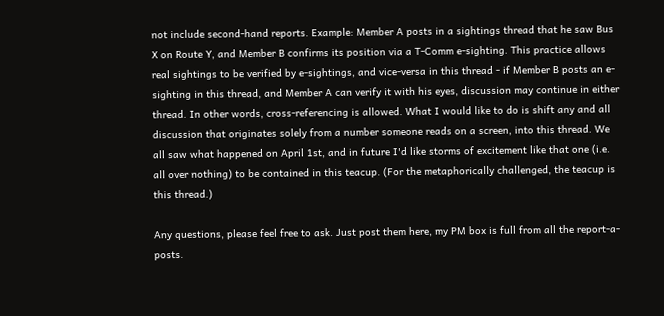not include second-hand reports. Example: Member A posts in a sightings thread that he saw Bus X on Route Y, and Member B confirms its position via a T-Comm e-sighting. This practice allows real sightings to be verified by e-sightings, and vice-versa in this thread - if Member B posts an e-sighting in this thread, and Member A can verify it with his eyes, discussion may continue in either thread. In other words, cross-referencing is allowed. What I would like to do is shift any and all discussion that originates solely from a number someone reads on a screen, into this thread. We all saw what happened on April 1st, and in future I'd like storms of excitement like that one (i.e. all over nothing) to be contained in this teacup. (For the metaphorically challenged, the teacup is this thread.)

Any questions, please feel free to ask. Just post them here, my PM box is full from all the report-a-posts.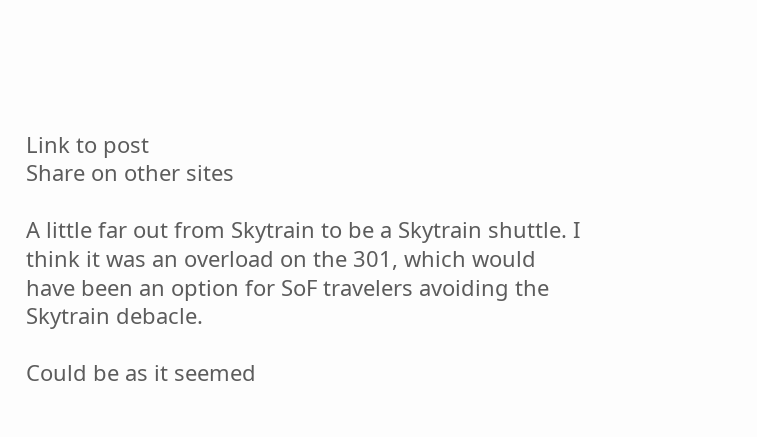Link to post
Share on other sites

A little far out from Skytrain to be a Skytrain shuttle. I think it was an overload on the 301, which would have been an option for SoF travelers avoiding the Skytrain debacle.

Could be as it seemed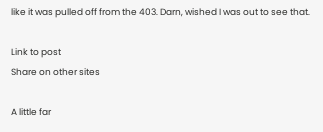like it was pulled off from the 403. Darn, wished I was out to see that.

Link to post
Share on other sites

A little far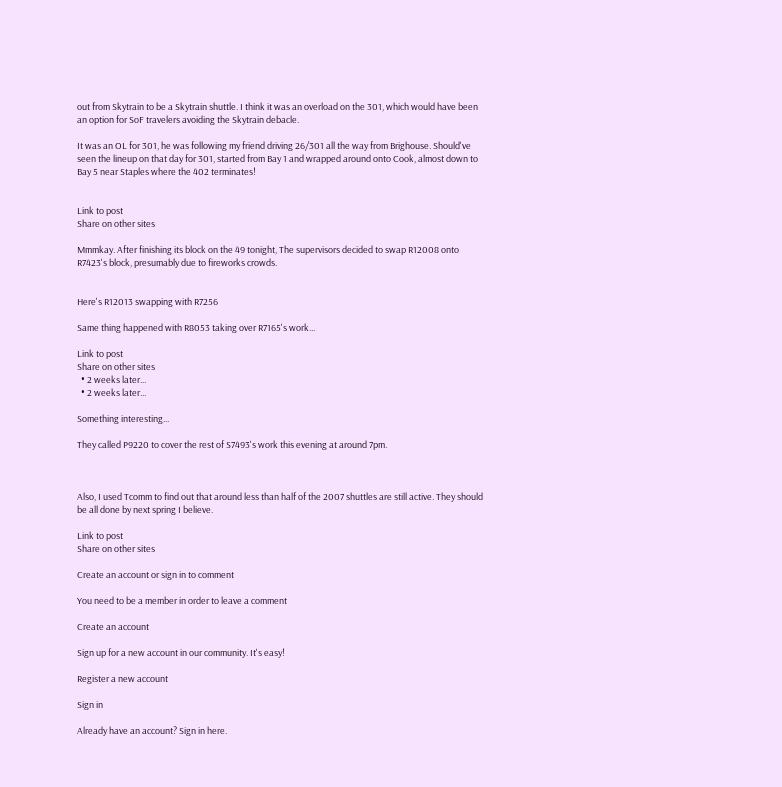out from Skytrain to be a Skytrain shuttle. I think it was an overload on the 301, which would have been an option for SoF travelers avoiding the Skytrain debacle.

It was an OL for 301, he was following my friend driving 26/301 all the way from Brighouse. Should've seen the lineup on that day for 301, started from Bay 1 and wrapped around onto Cook, almost down to Bay 5 near Staples where the 402 terminates!


Link to post
Share on other sites

Mmmkay. After finishing its block on the 49 tonight, The supervisors decided to swap R12008 onto R7423's block, presumably due to fireworks crowds.


Here's R12013 swapping with R7256

Same thing happened with R8053 taking over R7165's work...

Link to post
Share on other sites
  • 2 weeks later...
  • 2 weeks later...

Something interesting...

They called P9220 to cover the rest of S7493's work this evening at around 7pm.



Also, I used Tcomm to find out that around less than half of the 2007 shuttles are still active. They should be all done by next spring I believe.

Link to post
Share on other sites

Create an account or sign in to comment

You need to be a member in order to leave a comment

Create an account

Sign up for a new account in our community. It's easy!

Register a new account

Sign in

Already have an account? Sign in here.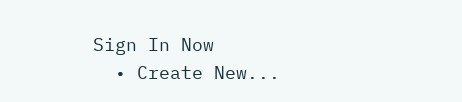Sign In Now
  • Create New...